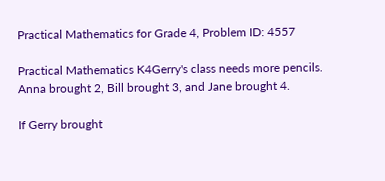Practical Mathematics for Grade 4, Problem ID: 4557

Practical Mathematics K4Gerry's class needs more pencils.
Anna brought 2, Bill brought 3, and Jane brought 4.

If Gerry brought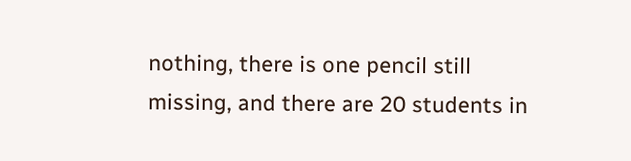nothing, there is one pencil still missing, and there are 20 students in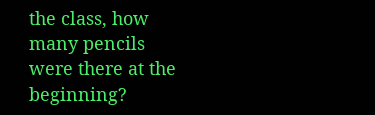the class, how many pencils were there at the beginning?